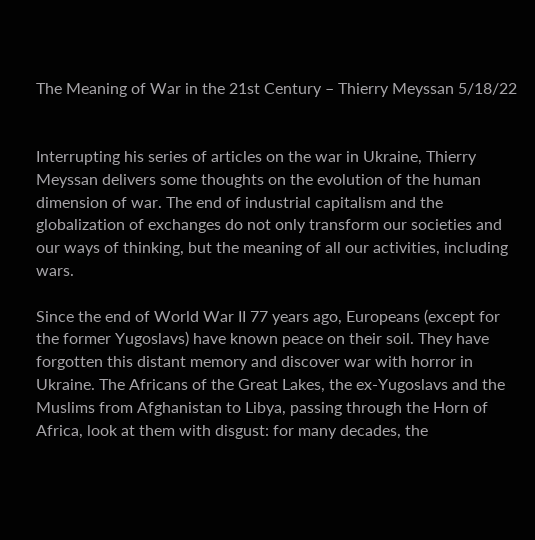The Meaning of War in the 21st Century – Thierry Meyssan 5/18/22


Interrupting his series of articles on the war in Ukraine, Thierry Meyssan delivers some thoughts on the evolution of the human dimension of war. The end of industrial capitalism and the globalization of exchanges do not only transform our societies and our ways of thinking, but the meaning of all our activities, including wars.

Since the end of World War II 77 years ago, Europeans (except for the former Yugoslavs) have known peace on their soil. They have forgotten this distant memory and discover war with horror in Ukraine. The Africans of the Great Lakes, the ex-Yugoslavs and the Muslims from Afghanistan to Libya, passing through the Horn of Africa, look at them with disgust: for many decades, the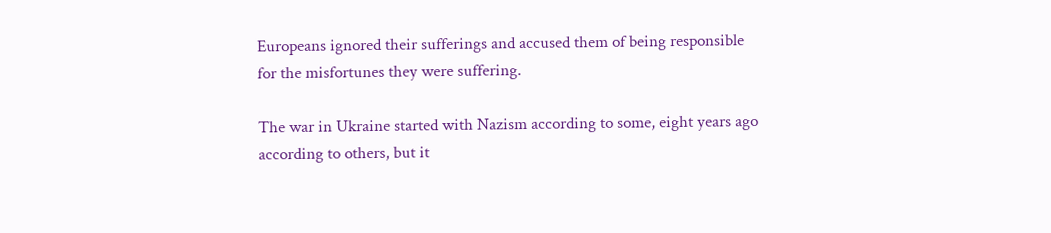Europeans ignored their sufferings and accused them of being responsible for the misfortunes they were suffering.

The war in Ukraine started with Nazism according to some, eight years ago according to others, but it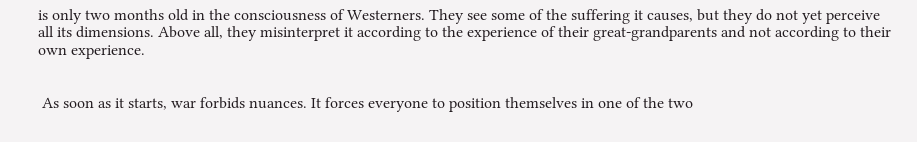is only two months old in the consciousness of Westerners. They see some of the suffering it causes, but they do not yet perceive all its dimensions. Above all, they misinterpret it according to the experience of their great-grandparents and not according to their own experience.


 As soon as it starts, war forbids nuances. It forces everyone to position themselves in one of the two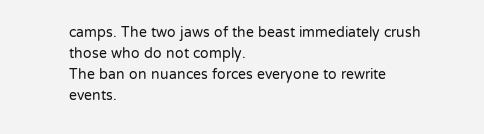camps. The two jaws of the beast immediately crush those who do not comply.
The ban on nuances forces everyone to rewrite events.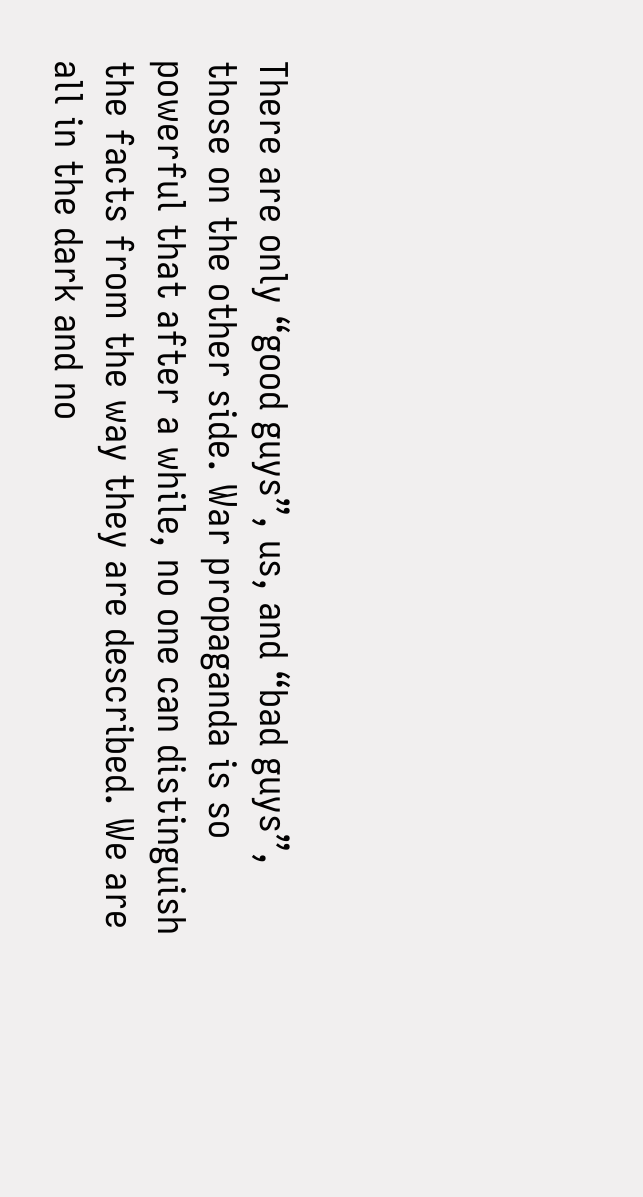There are only “good guys”, us, and “bad guys”, those on the other side. War propaganda is so powerful that after a while, no one can distinguish the facts from the way they are described. We are all in the dark and no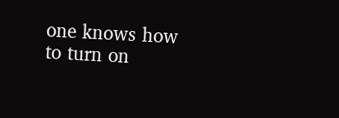one knows how to turn on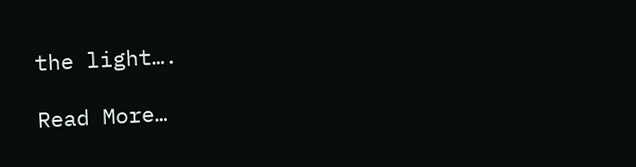the light….

Read More…